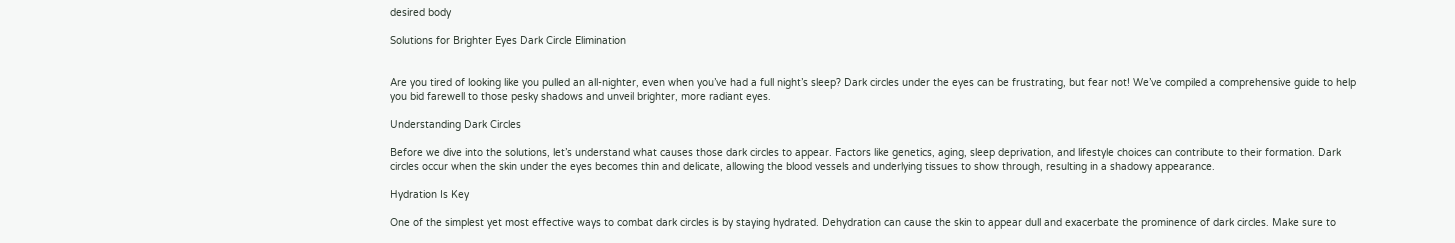desired body

Solutions for Brighter Eyes Dark Circle Elimination


Are you tired of looking like you pulled an all-nighter, even when you’ve had a full night’s sleep? Dark circles under the eyes can be frustrating, but fear not! We’ve compiled a comprehensive guide to help you bid farewell to those pesky shadows and unveil brighter, more radiant eyes.

Understanding Dark Circles

Before we dive into the solutions, let’s understand what causes those dark circles to appear. Factors like genetics, aging, sleep deprivation, and lifestyle choices can contribute to their formation. Dark circles occur when the skin under the eyes becomes thin and delicate, allowing the blood vessels and underlying tissues to show through, resulting in a shadowy appearance.

Hydration Is Key

One of the simplest yet most effective ways to combat dark circles is by staying hydrated. Dehydration can cause the skin to appear dull and exacerbate the prominence of dark circles. Make sure to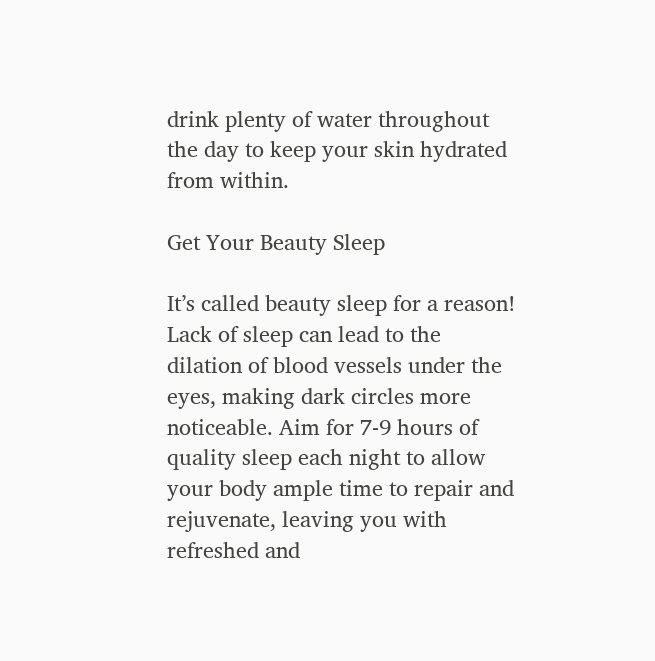drink plenty of water throughout the day to keep your skin hydrated from within.

Get Your Beauty Sleep

It’s called beauty sleep for a reason! Lack of sleep can lead to the dilation of blood vessels under the eyes, making dark circles more noticeable. Aim for 7-9 hours of quality sleep each night to allow your body ample time to repair and rejuvenate, leaving you with refreshed and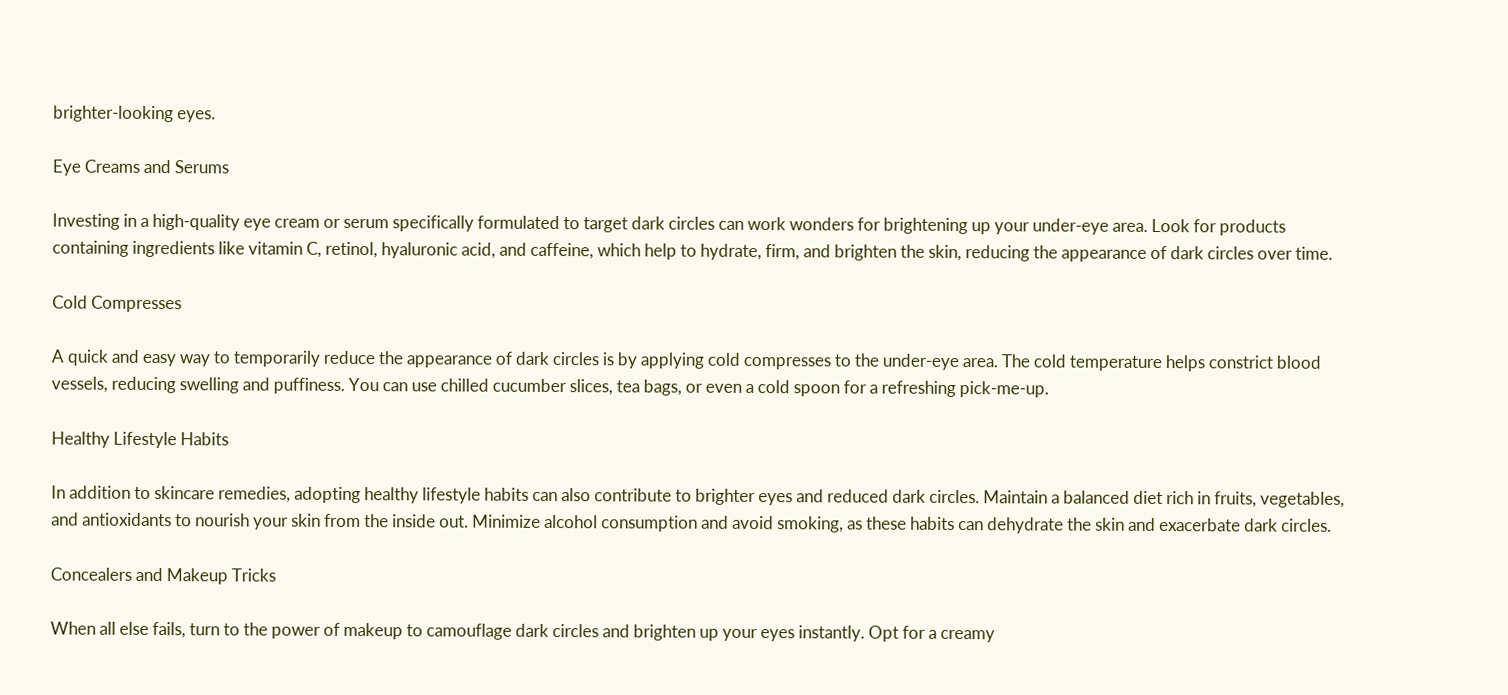brighter-looking eyes.

Eye Creams and Serums

Investing in a high-quality eye cream or serum specifically formulated to target dark circles can work wonders for brightening up your under-eye area. Look for products containing ingredients like vitamin C, retinol, hyaluronic acid, and caffeine, which help to hydrate, firm, and brighten the skin, reducing the appearance of dark circles over time.

Cold Compresses

A quick and easy way to temporarily reduce the appearance of dark circles is by applying cold compresses to the under-eye area. The cold temperature helps constrict blood vessels, reducing swelling and puffiness. You can use chilled cucumber slices, tea bags, or even a cold spoon for a refreshing pick-me-up.

Healthy Lifestyle Habits

In addition to skincare remedies, adopting healthy lifestyle habits can also contribute to brighter eyes and reduced dark circles. Maintain a balanced diet rich in fruits, vegetables, and antioxidants to nourish your skin from the inside out. Minimize alcohol consumption and avoid smoking, as these habits can dehydrate the skin and exacerbate dark circles.

Concealers and Makeup Tricks

When all else fails, turn to the power of makeup to camouflage dark circles and brighten up your eyes instantly. Opt for a creamy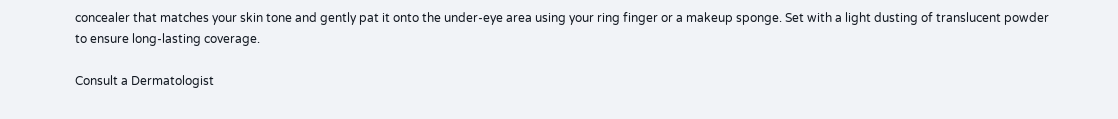concealer that matches your skin tone and gently pat it onto the under-eye area using your ring finger or a makeup sponge. Set with a light dusting of translucent powder to ensure long-lasting coverage.

Consult a Dermatologist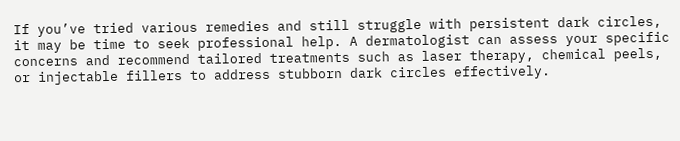If you’ve tried various remedies and still struggle with persistent dark circles, it may be time to seek professional help. A dermatologist can assess your specific concerns and recommend tailored treatments such as laser therapy, chemical peels, or injectable fillers to address stubborn dark circles effectively.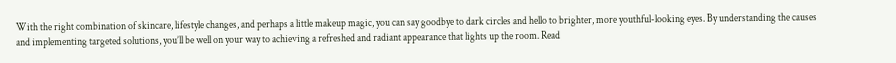With the right combination of skincare, lifestyle changes, and perhaps a little makeup magic, you can say goodbye to dark circles and hello to brighter, more youthful-looking eyes. By understanding the causes and implementing targeted solutions, you’ll be well on your way to achieving a refreshed and radiant appearance that lights up the room. Read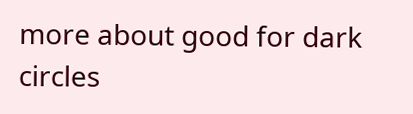more about good for dark circles